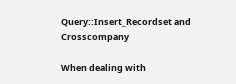Query::Insert_Recordset and Crosscompany

When dealing with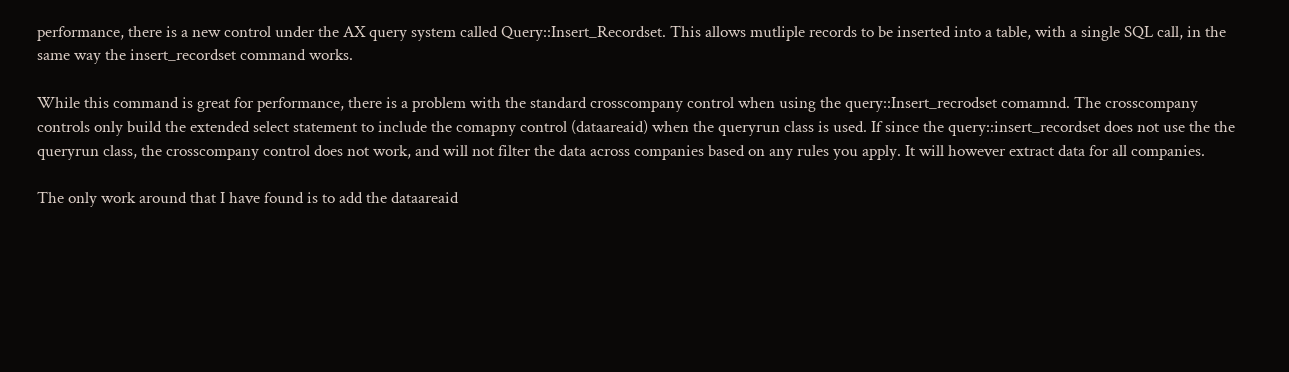performance, there is a new control under the AX query system called Query::Insert_Recordset. This allows mutliple records to be inserted into a table, with a single SQL call, in the same way the insert_recordset command works.

While this command is great for performance, there is a problem with the standard crosscompany control when using the query::Insert_recrodset comamnd. The crosscompany controls only build the extended select statement to include the comapny control (dataareaid) when the queryrun class is used. If since the query::insert_recordset does not use the the queryrun class, the crosscompany control does not work, and will not filter the data across companies based on any rules you apply. It will however extract data for all companies.

The only work around that I have found is to add the dataareaid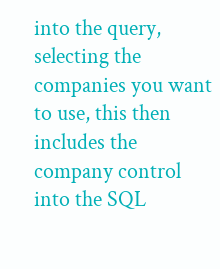into the query, selecting the companies you want to use, this then includes the company control into the SQL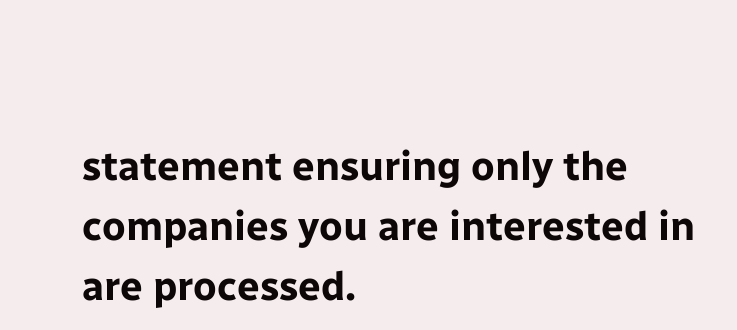statement ensuring only the companies you are interested in are processed.